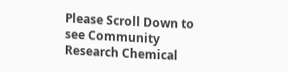Please Scroll Down to see Community
Research Chemical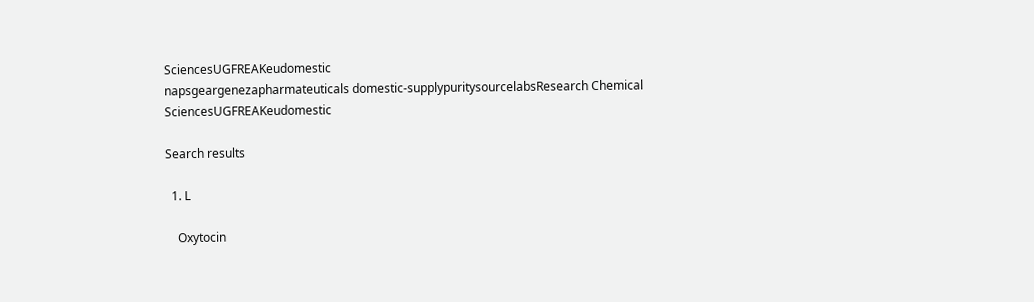SciencesUGFREAKeudomestic
napsgeargenezapharmateuticals domestic-supplypuritysourcelabsResearch Chemical SciencesUGFREAKeudomestic

Search results

  1. L

    Oxytocin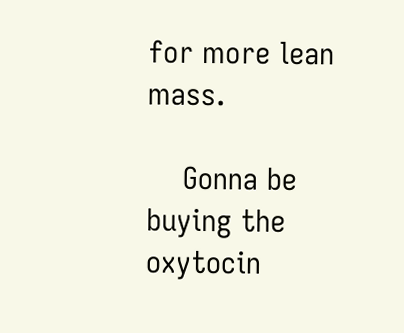for more lean mass.

    Gonna be buying the oxytocin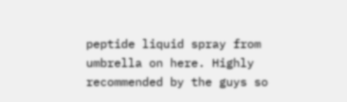peptide liquid spray from umbrella on here. Highly recommended by the guys so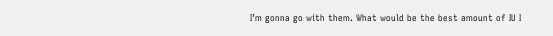I’m gonna go with them. What would be the best amount of IU I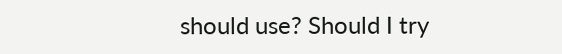should use? Should I try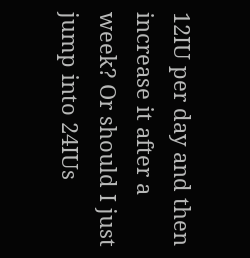12IU per day and then increase it after a week? Or should I just jump into 24IUs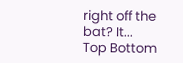right off the bat? It...
Top Bottom